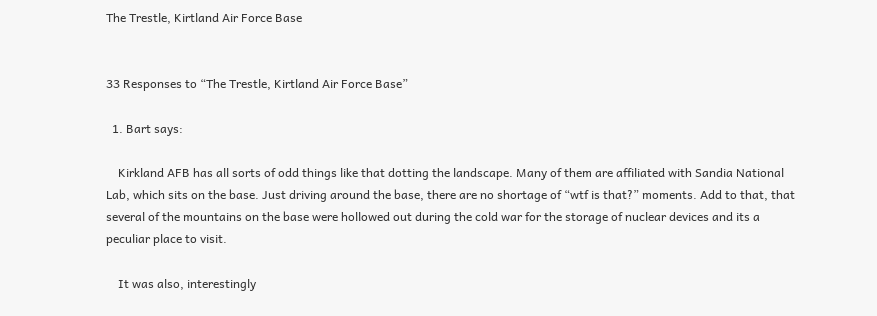The Trestle, Kirtland Air Force Base


33 Responses to “The Trestle, Kirtland Air Force Base”

  1. Bart says:

    Kirkland AFB has all sorts of odd things like that dotting the landscape. Many of them are affiliated with Sandia National Lab, which sits on the base. Just driving around the base, there are no shortage of “wtf is that?” moments. Add to that, that several of the mountains on the base were hollowed out during the cold war for the storage of nuclear devices and its a peculiar place to visit.

    It was also, interestingly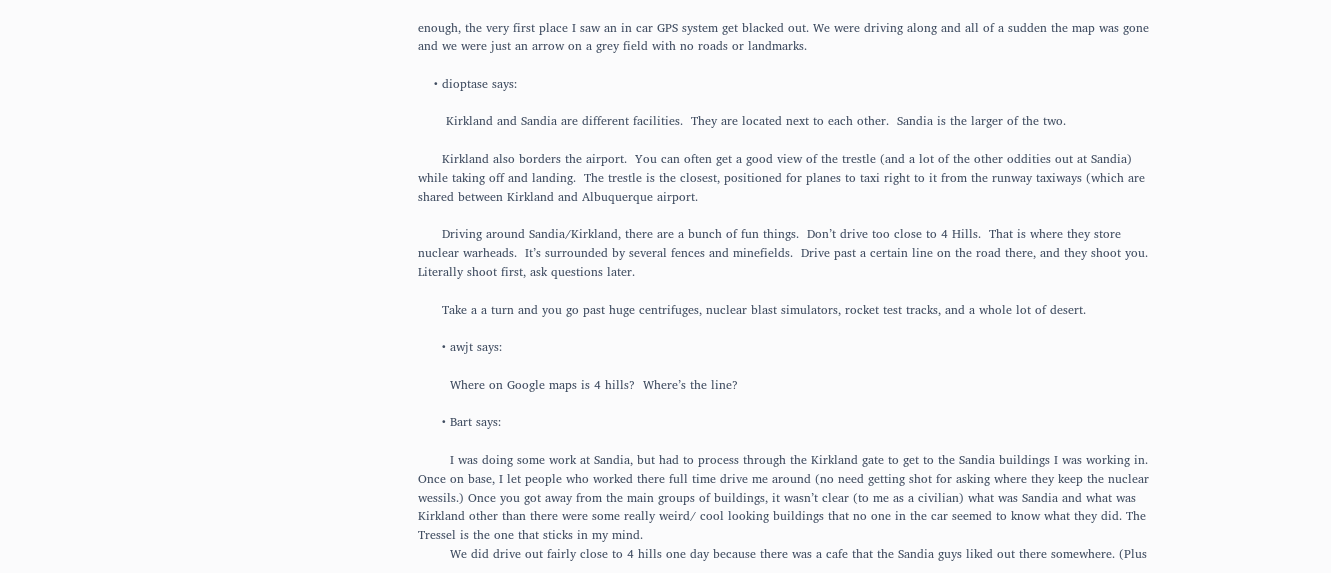enough, the very first place I saw an in car GPS system get blacked out. We were driving along and all of a sudden the map was gone and we were just an arrow on a grey field with no roads or landmarks.

    • dioptase says:

       Kirkland and Sandia are different facilities.  They are located next to each other.  Sandia is the larger of the two.

      Kirkland also borders the airport.  You can often get a good view of the trestle (and a lot of the other oddities out at Sandia) while taking off and landing.  The trestle is the closest, positioned for planes to taxi right to it from the runway taxiways (which are shared between Kirkland and Albuquerque airport.

      Driving around Sandia/Kirkland, there are a bunch of fun things.  Don’t drive too close to 4 Hills.  That is where they store nuclear warheads.  It’s surrounded by several fences and minefields.  Drive past a certain line on the road there, and they shoot you.  Literally shoot first, ask questions later.

      Take a a turn and you go past huge centrifuges, nuclear blast simulators, rocket test tracks, and a whole lot of desert.

      • awjt says:

        Where on Google maps is 4 hills?  Where’s the line?

      • Bart says:

        I was doing some work at Sandia, but had to process through the Kirkland gate to get to the Sandia buildings I was working in. Once on base, I let people who worked there full time drive me around (no need getting shot for asking where they keep the nuclear wessils.) Once you got away from the main groups of buildings, it wasn’t clear (to me as a civilian) what was Sandia and what was Kirkland other than there were some really weird/ cool looking buildings that no one in the car seemed to know what they did. The Tressel is the one that sticks in my mind.
        We did drive out fairly close to 4 hills one day because there was a cafe that the Sandia guys liked out there somewhere. (Plus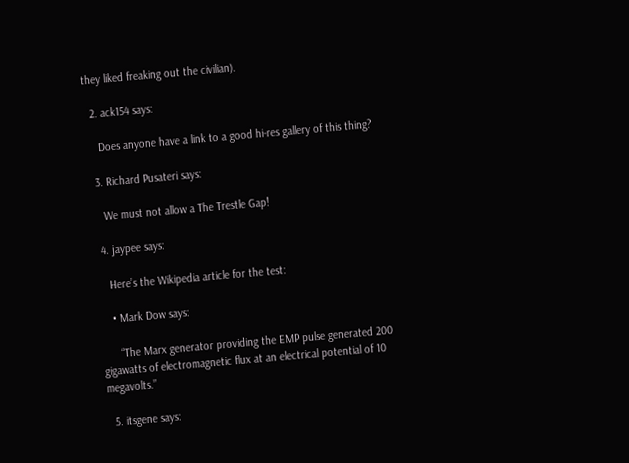they liked freaking out the civilian).

  2. ack154 says:

    Does anyone have a link to a good hi-res gallery of this thing?

  3. Richard Pusateri says:

    We must not allow a The Trestle Gap!

  4. jaypee says:

    Here’s the Wikipedia article for the test:

    • Mark Dow says:

      “The Marx generator providing the EMP pulse generated 200 gigawatts of electromagnetic flux at an electrical potential of 10 megavolts.”

  5. itsgene says: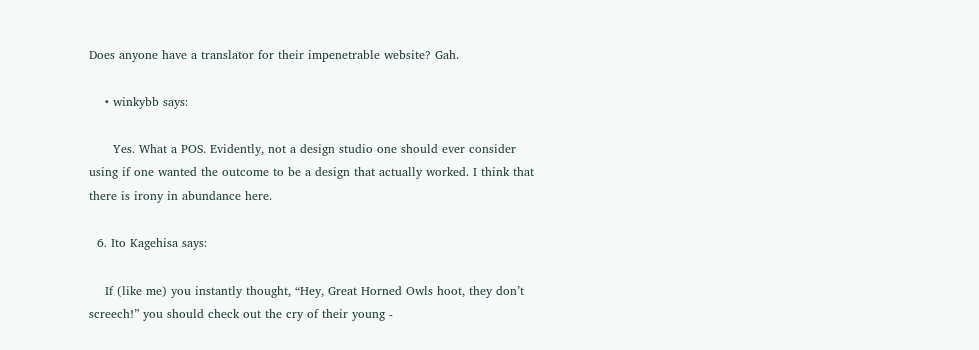Does anyone have a translator for their impenetrable website? Gah.

    • winkybb says:

      Yes. What a POS. Evidently, not a design studio one should ever consider using if one wanted the outcome to be a design that actually worked. I think that there is irony in abundance here.

  6. Ito Kagehisa says:

    If (like me) you instantly thought, “Hey, Great Horned Owls hoot, they don’t screech!” you should check out the cry of their young -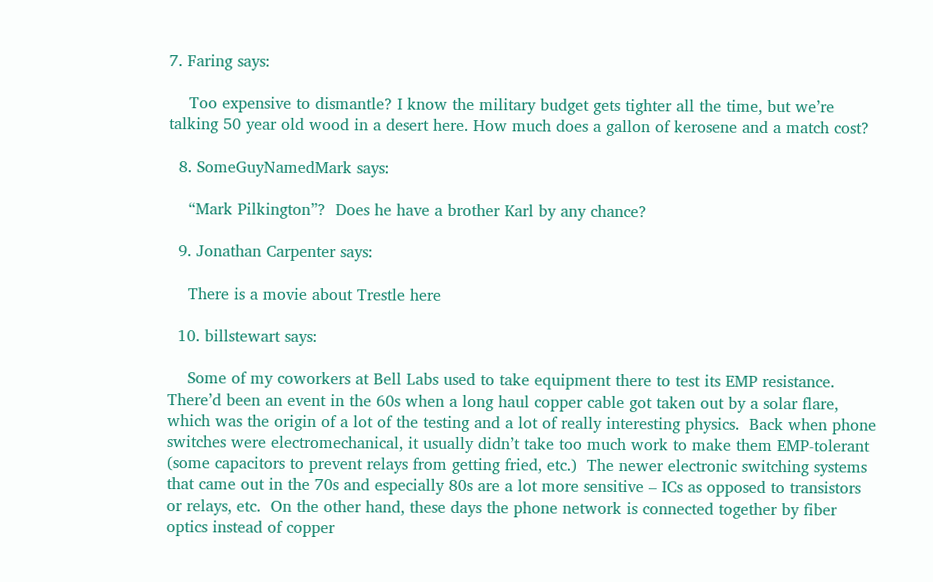7. Faring says:

    Too expensive to dismantle? I know the military budget gets tighter all the time, but we’re talking 50 year old wood in a desert here. How much does a gallon of kerosene and a match cost?

  8. SomeGuyNamedMark says:

    “Mark Pilkington”?  Does he have a brother Karl by any chance?

  9. Jonathan Carpenter says:

    There is a movie about Trestle here

  10. billstewart says:

    Some of my coworkers at Bell Labs used to take equipment there to test its EMP resistance.  There’d been an event in the 60s when a long haul copper cable got taken out by a solar flare, which was the origin of a lot of the testing and a lot of really interesting physics.  Back when phone switches were electromechanical, it usually didn’t take too much work to make them EMP-tolerant (some capacitors to prevent relays from getting fried, etc.)  The newer electronic switching systems that came out in the 70s and especially 80s are a lot more sensitive – ICs as opposed to transistors or relays, etc.  On the other hand, these days the phone network is connected together by fiber optics instead of copper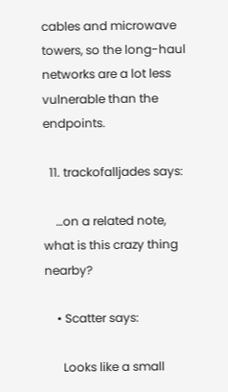cables and microwave towers, so the long-haul networks are a lot less vulnerable than the endpoints.

  11. trackofalljades says:

    …on a related note, what is this crazy thing nearby?

    • Scatter says:

      Looks like a small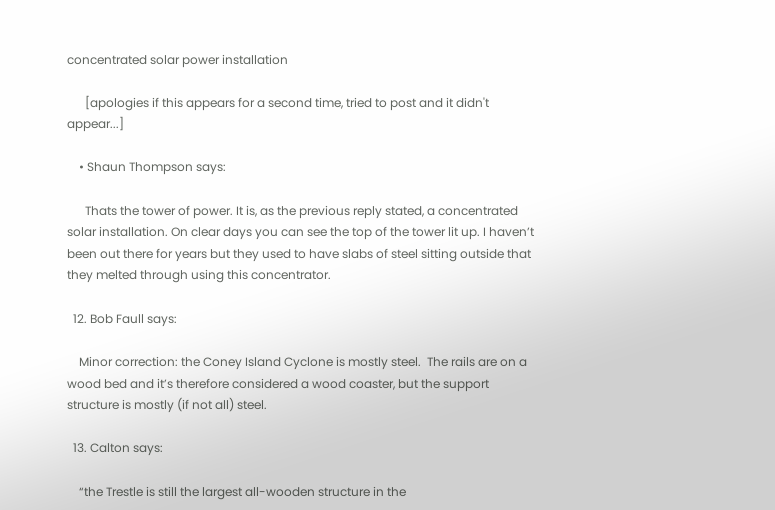concentrated solar power installation

      [apologies if this appears for a second time, tried to post and it didn't appear...]

    • Shaun Thompson says:

      Thats the tower of power. It is, as the previous reply stated, a concentrated solar installation. On clear days you can see the top of the tower lit up. I haven’t been out there for years but they used to have slabs of steel sitting outside that they melted through using this concentrator.

  12. Bob Faull says:

    Minor correction: the Coney Island Cyclone is mostly steel.  The rails are on a wood bed and it’s therefore considered a wood coaster, but the support structure is mostly (if not all) steel.

  13. Calton says:

    “the Trestle is still the largest all-wooden structure in the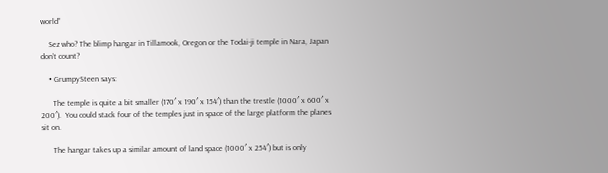world”

    Sez who? The blimp hangar in Tillamook, Oregon or the Todai-ji temple in Nara, Japan don’t count?

    • GrumpySteen says:

      The temple is quite a bit smaller (170′ x 190′ x 154′) than the trestle (1000′ x 600′ x 200′).  You could stack four of the temples just in space of the large platform the planes sit on.

      The hangar takes up a similar amount of land space (1000′ x 254′) but is only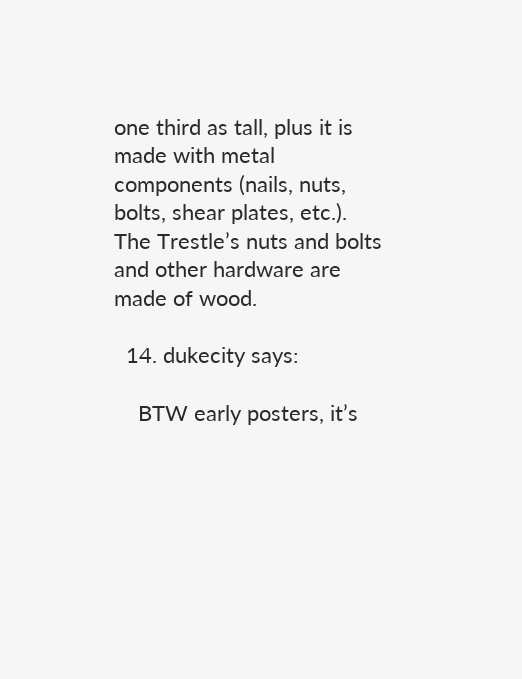one third as tall, plus it is made with metal components (nails, nuts, bolts, shear plates, etc.).  The Trestle’s nuts and bolts and other hardware are made of wood.

  14. dukecity says:

    BTW early posters, it’s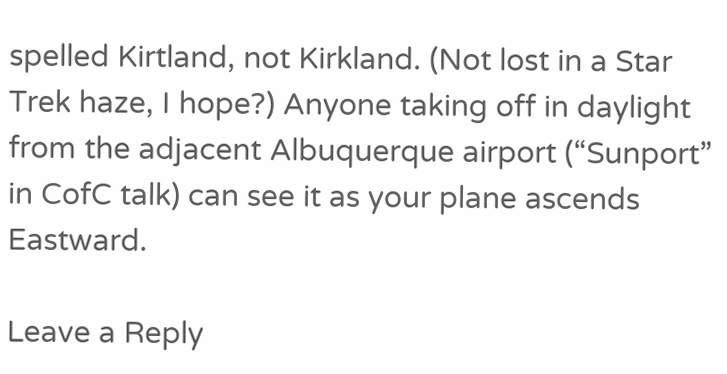spelled Kirtland, not Kirkland. (Not lost in a Star Trek haze, I hope?) Anyone taking off in daylight from the adjacent Albuquerque airport (“Sunport” in CofC talk) can see it as your plane ascends Eastward.

Leave a Reply